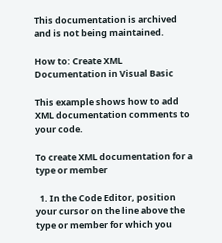This documentation is archived and is not being maintained.

How to: Create XML Documentation in Visual Basic

This example shows how to add XML documentation comments to your code.

To create XML documentation for a type or member

  1. In the Code Editor, position your cursor on the line above the type or member for which you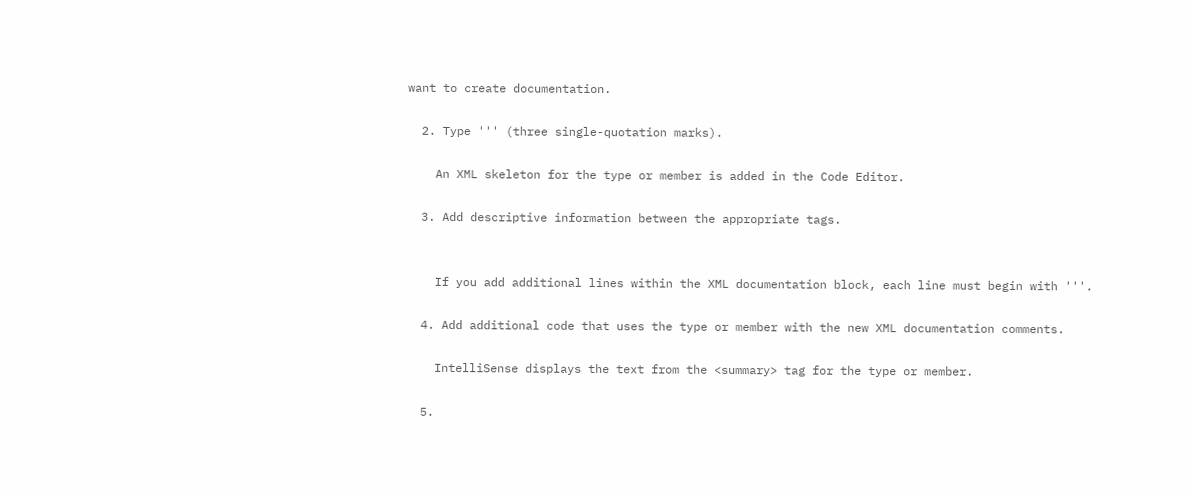want to create documentation.

  2. Type ''' (three single-quotation marks).

    An XML skeleton for the type or member is added in the Code Editor.

  3. Add descriptive information between the appropriate tags.


    If you add additional lines within the XML documentation block, each line must begin with '''.

  4. Add additional code that uses the type or member with the new XML documentation comments.

    IntelliSense displays the text from the <summary> tag for the type or member.

  5.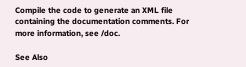Compile the code to generate an XML file containing the documentation comments. For more information, see /doc.

See Also